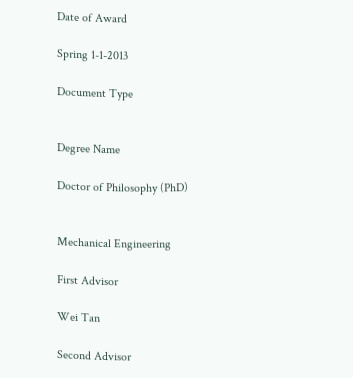Date of Award

Spring 1-1-2013

Document Type


Degree Name

Doctor of Philosophy (PhD)


Mechanical Engineering

First Advisor

Wei Tan

Second Advisor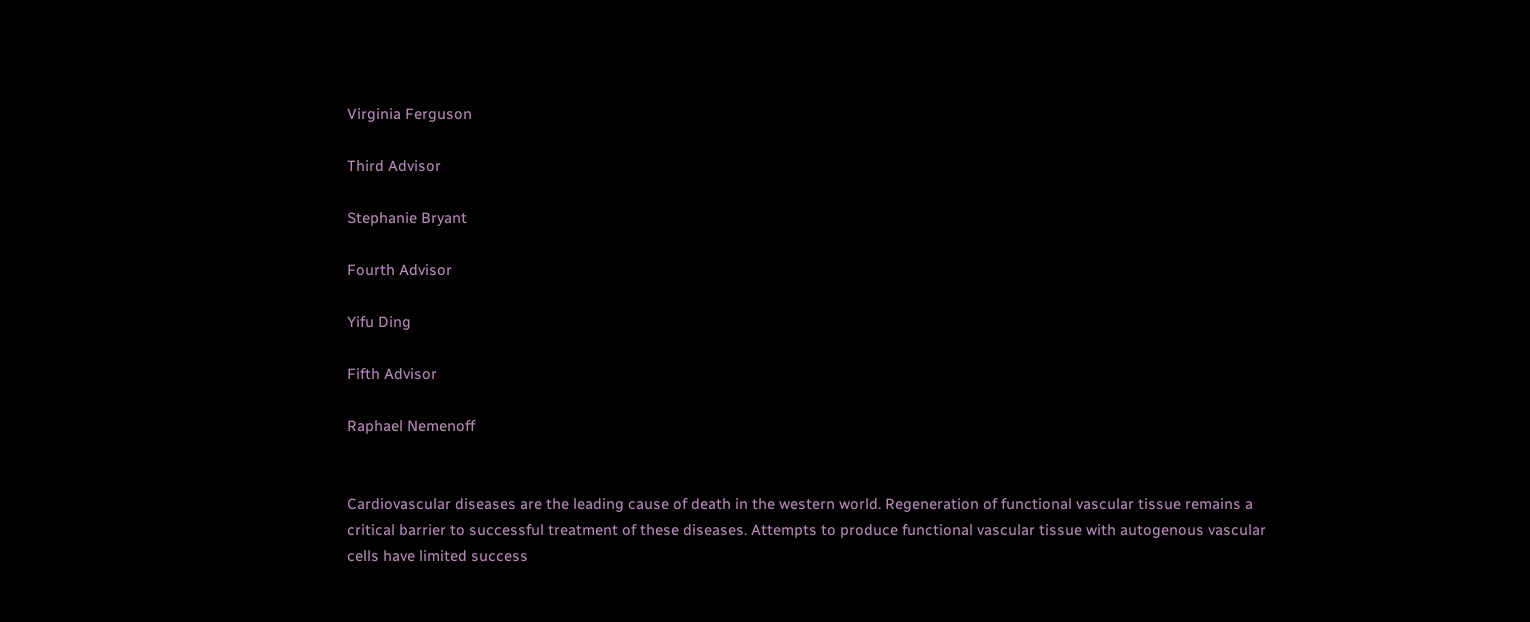Virginia Ferguson

Third Advisor

Stephanie Bryant

Fourth Advisor

Yifu Ding

Fifth Advisor

Raphael Nemenoff


Cardiovascular diseases are the leading cause of death in the western world. Regeneration of functional vascular tissue remains a critical barrier to successful treatment of these diseases. Attempts to produce functional vascular tissue with autogenous vascular cells have limited success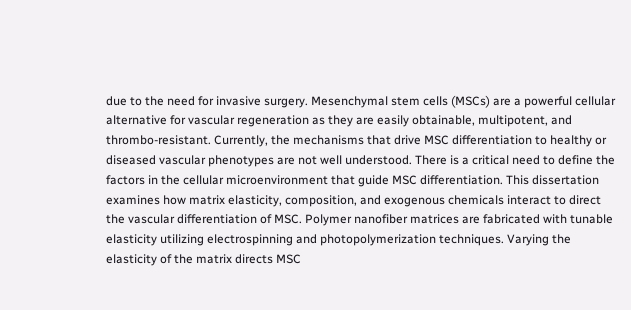due to the need for invasive surgery. Mesenchymal stem cells (MSCs) are a powerful cellular alternative for vascular regeneration as they are easily obtainable, multipotent, and thrombo-resistant. Currently, the mechanisms that drive MSC differentiation to healthy or diseased vascular phenotypes are not well understood. There is a critical need to define the factors in the cellular microenvironment that guide MSC differentiation. This dissertation examines how matrix elasticity, composition, and exogenous chemicals interact to direct the vascular differentiation of MSC. Polymer nanofiber matrices are fabricated with tunable elasticity utilizing electrospinning and photopolymerization techniques. Varying the elasticity of the matrix directs MSC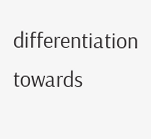differentiation towards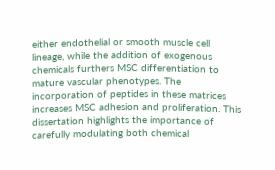either endothelial or smooth muscle cell lineage, while the addition of exogenous chemicals furthers MSC differentiation to mature vascular phenotypes. The incorporation of peptides in these matrices increases MSC adhesion and proliferation. This dissertation highlights the importance of carefully modulating both chemical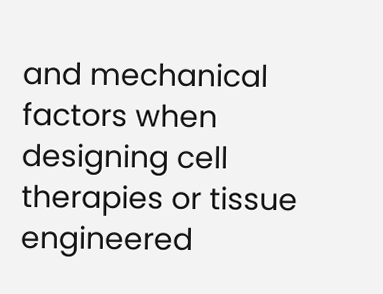and mechanical factors when designing cell therapies or tissue engineered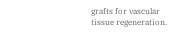grafts for vascular tissue regeneration.